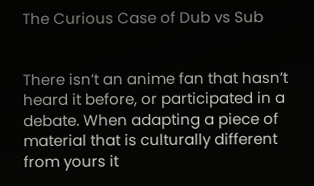The Curious Case of Dub vs Sub


There isn’t an anime fan that hasn’t heard it before, or participated in a debate. When adapting a piece of material that is culturally different from yours it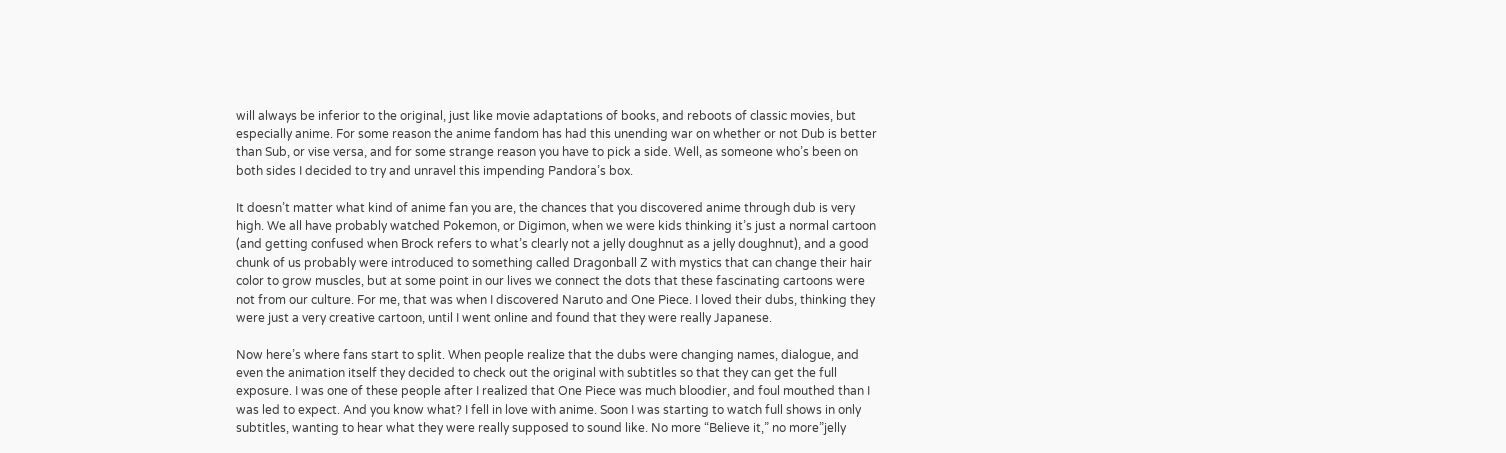will always be inferior to the original, just like movie adaptations of books, and reboots of classic movies, but especially anime. For some reason the anime fandom has had this unending war on whether or not Dub is better than Sub, or vise versa, and for some strange reason you have to pick a side. Well, as someone who’s been on both sides I decided to try and unravel this impending Pandora’s box.

It doesn’t matter what kind of anime fan you are, the chances that you discovered anime through dub is very high. We all have probably watched Pokemon, or Digimon, when we were kids thinking it’s just a normal cartoon (and getting confused when Brock refers to what’s clearly not a jelly doughnut as a jelly doughnut), and a good chunk of us probably were introduced to something called Dragonball Z with mystics that can change their hair color to grow muscles, but at some point in our lives we connect the dots that these fascinating cartoons were not from our culture. For me, that was when I discovered Naruto and One Piece. I loved their dubs, thinking they were just a very creative cartoon, until I went online and found that they were really Japanese.

Now here’s where fans start to split. When people realize that the dubs were changing names, dialogue, and even the animation itself they decided to check out the original with subtitles so that they can get the full exposure. I was one of these people after I realized that One Piece was much bloodier, and foul mouthed than I was led to expect. And you know what? I fell in love with anime. Soon I was starting to watch full shows in only subtitles, wanting to hear what they were really supposed to sound like. No more “Believe it,” no more”jelly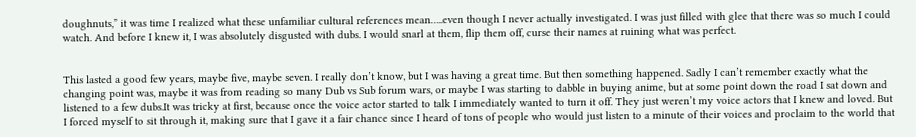doughnuts,” it was time I realized what these unfamiliar cultural references mean…..even though I never actually investigated. I was just filled with glee that there was so much I could watch. And before I knew it, I was absolutely disgusted with dubs. I would snarl at them, flip them off, curse their names at ruining what was perfect.


This lasted a good few years, maybe five, maybe seven. I really don’t know, but I was having a great time. But then something happened. Sadly I can’t remember exactly what the changing point was, maybe it was from reading so many Dub vs Sub forum wars, or maybe I was starting to dabble in buying anime, but at some point down the road I sat down and listened to a few dubs.It was tricky at first, because once the voice actor started to talk I immediately wanted to turn it off. They just weren’t my voice actors that I knew and loved. But I forced myself to sit through it, making sure that I gave it a fair chance since I heard of tons of people who would just listen to a minute of their voices and proclaim to the world that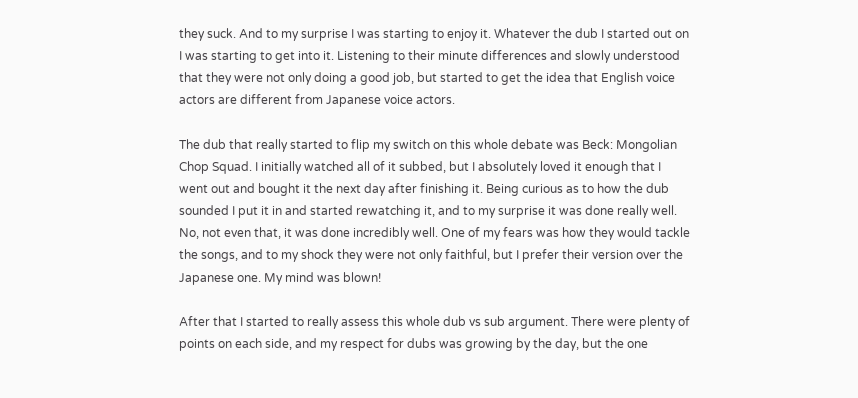they suck. And to my surprise I was starting to enjoy it. Whatever the dub I started out on I was starting to get into it. Listening to their minute differences and slowly understood that they were not only doing a good job, but started to get the idea that English voice actors are different from Japanese voice actors.

The dub that really started to flip my switch on this whole debate was Beck: Mongolian Chop Squad. I initially watched all of it subbed, but I absolutely loved it enough that I went out and bought it the next day after finishing it. Being curious as to how the dub sounded I put it in and started rewatching it, and to my surprise it was done really well. No, not even that, it was done incredibly well. One of my fears was how they would tackle the songs, and to my shock they were not only faithful, but I prefer their version over the Japanese one. My mind was blown!

After that I started to really assess this whole dub vs sub argument. There were plenty of points on each side, and my respect for dubs was growing by the day, but the one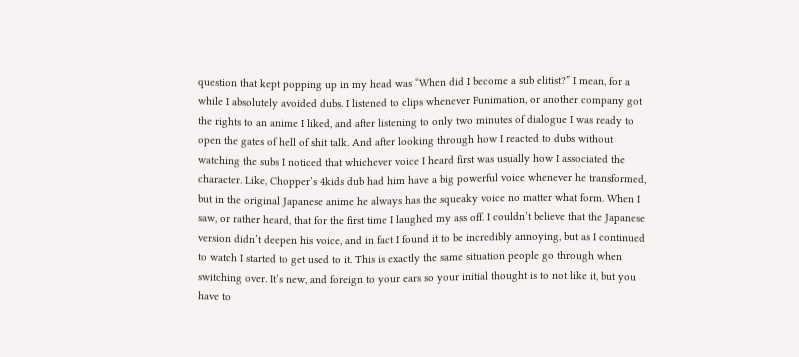question that kept popping up in my head was “When did I become a sub elitist?” I mean, for a while I absolutely avoided dubs. I listened to clips whenever Funimation, or another company got the rights to an anime I liked, and after listening to only two minutes of dialogue I was ready to open the gates of hell of shit talk. And after looking through how I reacted to dubs without watching the subs I noticed that whichever voice I heard first was usually how I associated the character. Like, Chopper’s 4kids dub had him have a big powerful voice whenever he transformed, but in the original Japanese anime he always has the squeaky voice no matter what form. When I saw, or rather heard, that for the first time I laughed my ass off. I couldn’t believe that the Japanese version didn’t deepen his voice, and in fact I found it to be incredibly annoying, but as I continued to watch I started to get used to it. This is exactly the same situation people go through when switching over. It’s new, and foreign to your ears so your initial thought is to not like it, but you have to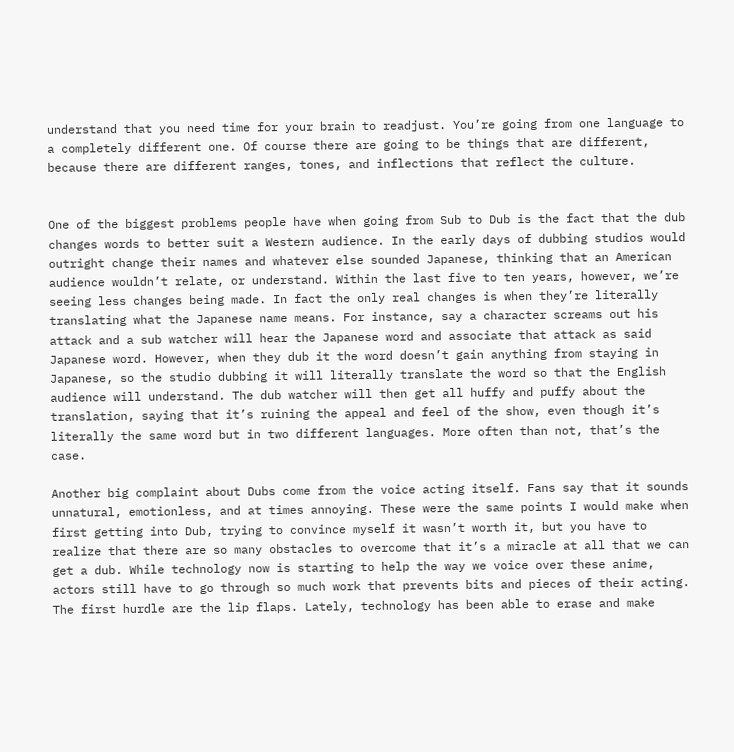understand that you need time for your brain to readjust. You’re going from one language to a completely different one. Of course there are going to be things that are different, because there are different ranges, tones, and inflections that reflect the culture.


One of the biggest problems people have when going from Sub to Dub is the fact that the dub changes words to better suit a Western audience. In the early days of dubbing studios would outright change their names and whatever else sounded Japanese, thinking that an American audience wouldn’t relate, or understand. Within the last five to ten years, however, we’re seeing less changes being made. In fact the only real changes is when they’re literally translating what the Japanese name means. For instance, say a character screams out his attack and a sub watcher will hear the Japanese word and associate that attack as said Japanese word. However, when they dub it the word doesn’t gain anything from staying in Japanese, so the studio dubbing it will literally translate the word so that the English audience will understand. The dub watcher will then get all huffy and puffy about the translation, saying that it’s ruining the appeal and feel of the show, even though it’s literally the same word but in two different languages. More often than not, that’s the case.

Another big complaint about Dubs come from the voice acting itself. Fans say that it sounds unnatural, emotionless, and at times annoying. These were the same points I would make when first getting into Dub, trying to convince myself it wasn’t worth it, but you have to realize that there are so many obstacles to overcome that it’s a miracle at all that we can get a dub. While technology now is starting to help the way we voice over these anime, actors still have to go through so much work that prevents bits and pieces of their acting. The first hurdle are the lip flaps. Lately, technology has been able to erase and make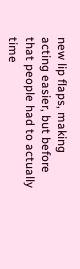new lip flaps, making acting easier, but before that people had to actually time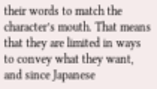their words to match the character’s mouth. That means that they are limited in ways to convey what they want, and since Japanese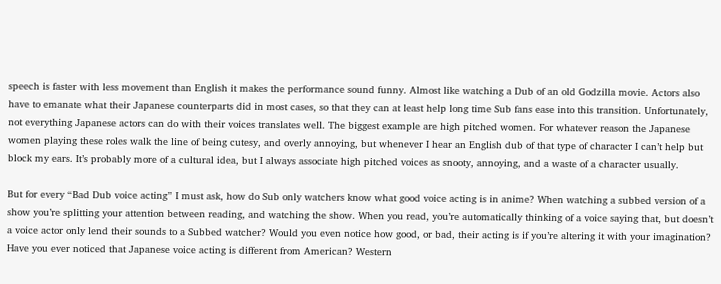speech is faster with less movement than English it makes the performance sound funny. Almost like watching a Dub of an old Godzilla movie. Actors also have to emanate what their Japanese counterparts did in most cases, so that they can at least help long time Sub fans ease into this transition. Unfortunately, not everything Japanese actors can do with their voices translates well. The biggest example are high pitched women. For whatever reason the Japanese women playing these roles walk the line of being cutesy, and overly annoying, but whenever I hear an English dub of that type of character I can’t help but block my ears. It’s probably more of a cultural idea, but I always associate high pitched voices as snooty, annoying, and a waste of a character usually.

But for every “Bad Dub voice acting” I must ask, how do Sub only watchers know what good voice acting is in anime? When watching a subbed version of a show you’re splitting your attention between reading, and watching the show. When you read, you’re automatically thinking of a voice saying that, but doesn’t a voice actor only lend their sounds to a Subbed watcher? Would you even notice how good, or bad, their acting is if you’re altering it with your imagination? Have you ever noticed that Japanese voice acting is different from American? Western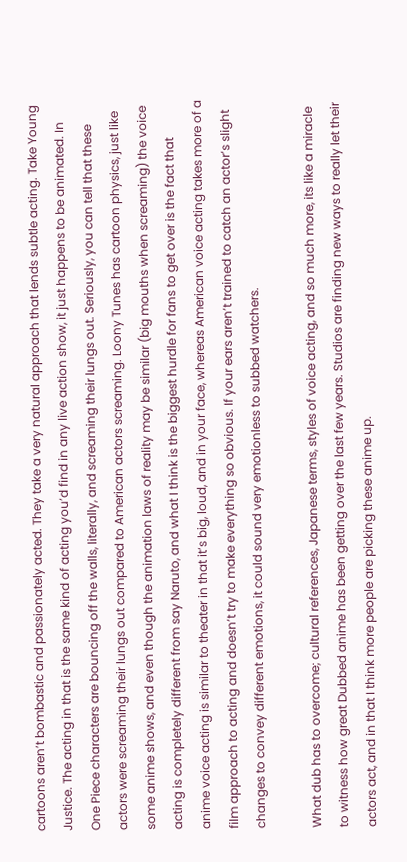cartoons aren’t bombastic and passionately acted. They take a very natural approach that lends subtle acting. Take Young Justice. The acting in that is the same kind of acting you’d find in any live action show, it just happens to be animated. In One Piece characters are bouncing off the walls, literally, and screaming their lungs out. Seriously, you can tell that these actors were screaming their lungs out compared to American actors screaming. Loony Tunes has cartoon physics, just like some anime shows, and even though the animation laws of reality may be similar (big mouths when screaming) the voice acting is completely different from say Naruto, and what I think is the biggest hurdle for fans to get over is the fact that anime voice acting is similar to theater in that it’s big, loud, and in your face, whereas American voice acting takes more of a film approach to acting and doesn’t try to make everything so obvious. If your ears aren’t trained to catch an actor’s slight changes to convey different emotions, it could sound very emotionless to subbed watchers.

What dub has to overcome; cultural references, Japanese terms, styles of voice acting, and so much more, its like a miracle to witness how great Dubbed anime has been getting over the last few years. Studios are finding new ways to really let their actors act, and in that I think more people are picking these anime up.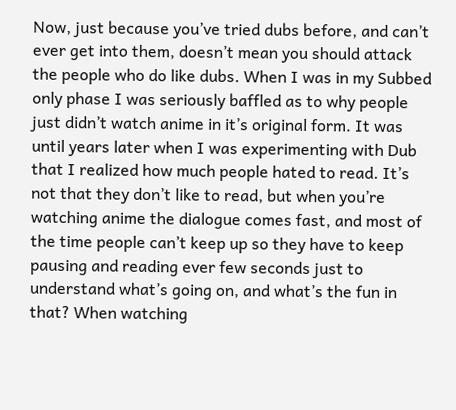Now, just because you’ve tried dubs before, and can’t ever get into them, doesn’t mean you should attack the people who do like dubs. When I was in my Subbed only phase I was seriously baffled as to why people just didn’t watch anime in it’s original form. It was until years later when I was experimenting with Dub that I realized how much people hated to read. It’s not that they don’t like to read, but when you’re watching anime the dialogue comes fast, and most of the time people can’t keep up so they have to keep pausing and reading ever few seconds just to understand what’s going on, and what’s the fun in that? When watching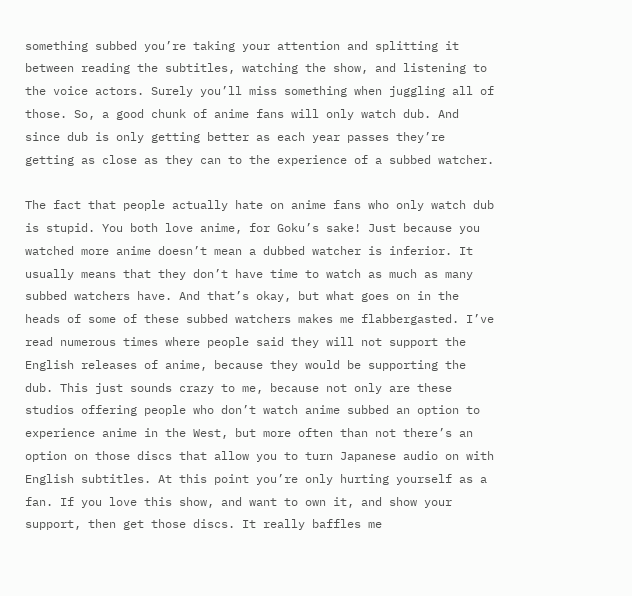something subbed you’re taking your attention and splitting it between reading the subtitles, watching the show, and listening to the voice actors. Surely you’ll miss something when juggling all of those. So, a good chunk of anime fans will only watch dub. And since dub is only getting better as each year passes they’re getting as close as they can to the experience of a subbed watcher.

The fact that people actually hate on anime fans who only watch dub is stupid. You both love anime, for Goku’s sake! Just because you watched more anime doesn’t mean a dubbed watcher is inferior. It usually means that they don’t have time to watch as much as many subbed watchers have. And that’s okay, but what goes on in the heads of some of these subbed watchers makes me flabbergasted. I’ve read numerous times where people said they will not support the English releases of anime, because they would be supporting the dub. This just sounds crazy to me, because not only are these studios offering people who don’t watch anime subbed an option to experience anime in the West, but more often than not there’s an option on those discs that allow you to turn Japanese audio on with English subtitles. At this point you’re only hurting yourself as a fan. If you love this show, and want to own it, and show your support, then get those discs. It really baffles me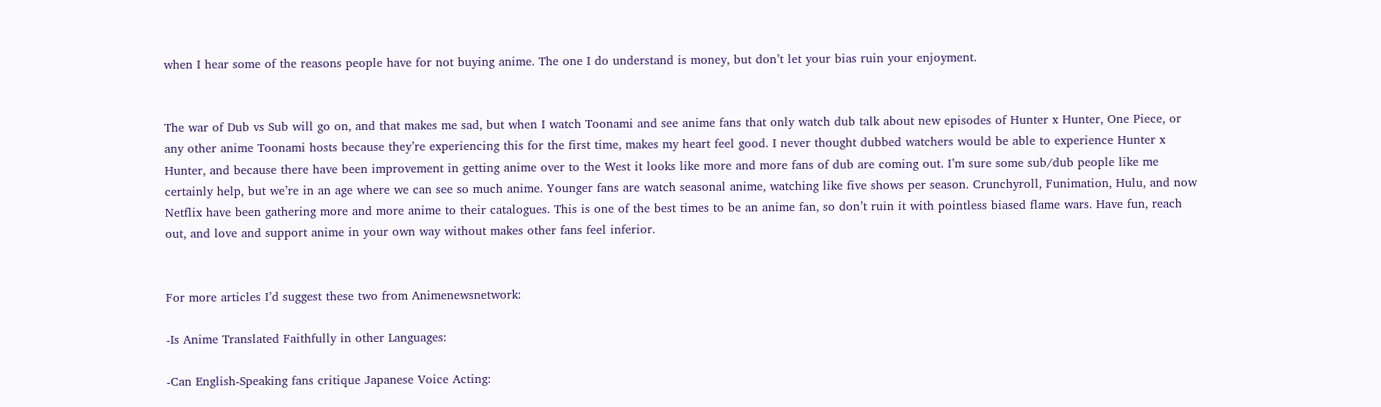when I hear some of the reasons people have for not buying anime. The one I do understand is money, but don’t let your bias ruin your enjoyment.


The war of Dub vs Sub will go on, and that makes me sad, but when I watch Toonami and see anime fans that only watch dub talk about new episodes of Hunter x Hunter, One Piece, or any other anime Toonami hosts because they’re experiencing this for the first time, makes my heart feel good. I never thought dubbed watchers would be able to experience Hunter x Hunter, and because there have been improvement in getting anime over to the West it looks like more and more fans of dub are coming out. I’m sure some sub/dub people like me certainly help, but we’re in an age where we can see so much anime. Younger fans are watch seasonal anime, watching like five shows per season. Crunchyroll, Funimation, Hulu, and now Netflix have been gathering more and more anime to their catalogues. This is one of the best times to be an anime fan, so don’t ruin it with pointless biased flame wars. Have fun, reach out, and love and support anime in your own way without makes other fans feel inferior.


For more articles I’d suggest these two from Animenewsnetwork:

-Is Anime Translated Faithfully in other Languages:

-Can English-Speaking fans critique Japanese Voice Acting: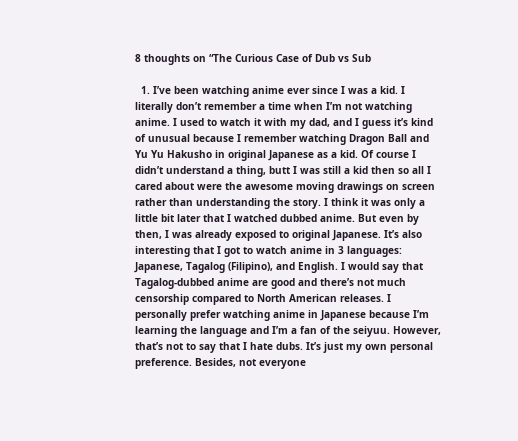8 thoughts on “The Curious Case of Dub vs Sub

  1. I’ve been watching anime ever since I was a kid. I literally don’t remember a time when I’m not watching anime. I used to watch it with my dad, and I guess it’s kind of unusual because I remember watching Dragon Ball and Yu Yu Hakusho in original Japanese as a kid. Of course I didn’t understand a thing, butt I was still a kid then so all I cared about were the awesome moving drawings on screen rather than understanding the story. I think it was only a little bit later that I watched dubbed anime. But even by then, I was already exposed to original Japanese. It’s also interesting that I got to watch anime in 3 languages: Japanese, Tagalog (Filipino), and English. I would say that Tagalog-dubbed anime are good and there’s not much censorship compared to North American releases. I personally prefer watching anime in Japanese because I’m learning the language and I’m a fan of the seiyuu. However, that’s not to say that I hate dubs. It’s just my own personal preference. Besides, not everyone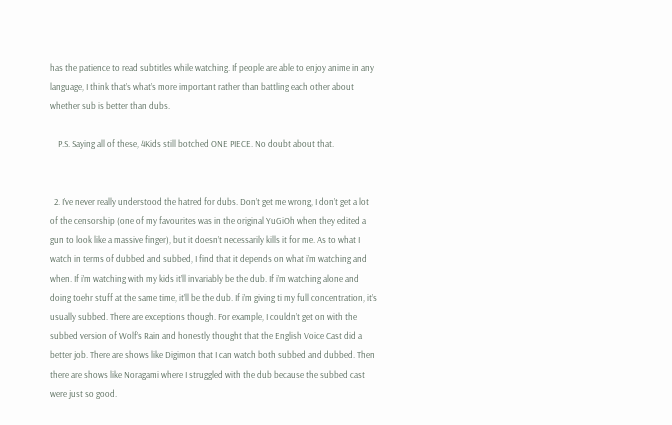has the patience to read subtitles while watching. If people are able to enjoy anime in any language, I think that’s what’s more important rather than battling each other about whether sub is better than dubs.

    P.S. Saying all of these, 4Kids still botched ONE PIECE. No doubt about that.


  2. I’ve never really understood the hatred for dubs. Don’t get me wrong, I don’t get a lot of the censorship (one of my favourites was in the original YuGiOh when they edited a gun to look like a massive finger), but it doesn’t necessarily kills it for me. As to what I watch in terms of dubbed and subbed, I find that it depends on what i’m watching and when. If i’m watching with my kids it’ll invariably be the dub. If i’m watching alone and doing toehr stuff at the same time, it’ll be the dub. If i’m giving ti my full concentration, it’s usually subbed. There are exceptions though. For example, I couldn’t get on with the subbed version of Wolf’s Rain and honestly thought that the English Voice Cast did a better job. There are shows like Digimon that I can watch both subbed and dubbed. Then there are shows like Noragami where I struggled with the dub because the subbed cast were just so good.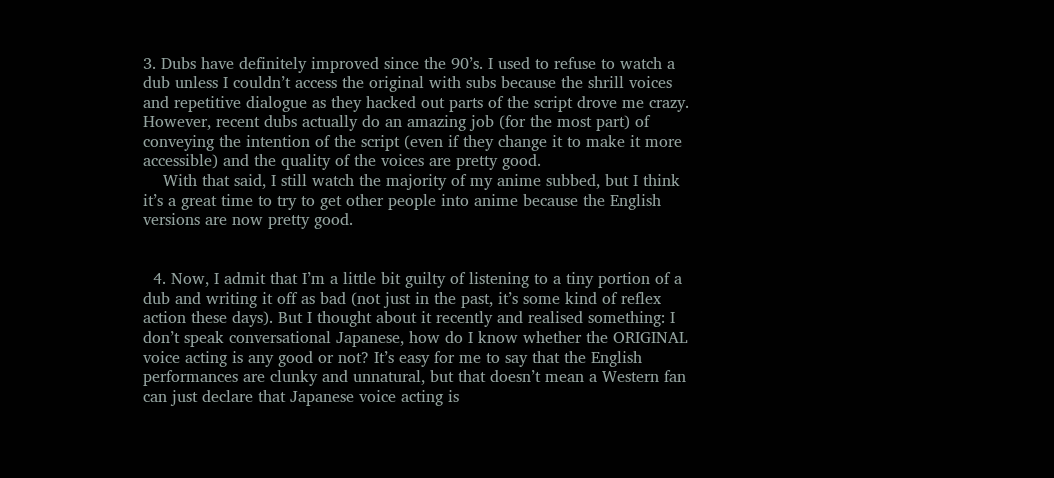3. Dubs have definitely improved since the 90’s. I used to refuse to watch a dub unless I couldn’t access the original with subs because the shrill voices and repetitive dialogue as they hacked out parts of the script drove me crazy. However, recent dubs actually do an amazing job (for the most part) of conveying the intention of the script (even if they change it to make it more accessible) and the quality of the voices are pretty good.
    With that said, I still watch the majority of my anime subbed, but I think it’s a great time to try to get other people into anime because the English versions are now pretty good.


  4. Now, I admit that I’m a little bit guilty of listening to a tiny portion of a dub and writing it off as bad (not just in the past, it’s some kind of reflex action these days). But I thought about it recently and realised something: I don’t speak conversational Japanese, how do I know whether the ORIGINAL voice acting is any good or not? It’s easy for me to say that the English performances are clunky and unnatural, but that doesn’t mean a Western fan can just declare that Japanese voice acting is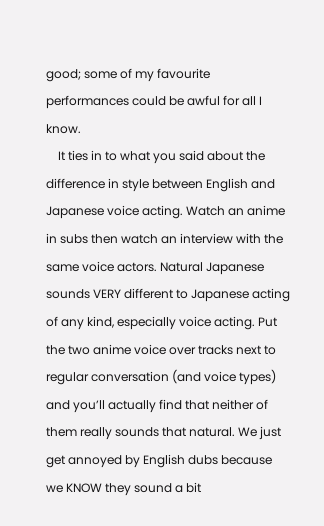good; some of my favourite performances could be awful for all I know.
    It ties in to what you said about the difference in style between English and Japanese voice acting. Watch an anime in subs then watch an interview with the same voice actors. Natural Japanese sounds VERY different to Japanese acting of any kind, especially voice acting. Put the two anime voice over tracks next to regular conversation (and voice types) and you’ll actually find that neither of them really sounds that natural. We just get annoyed by English dubs because we KNOW they sound a bit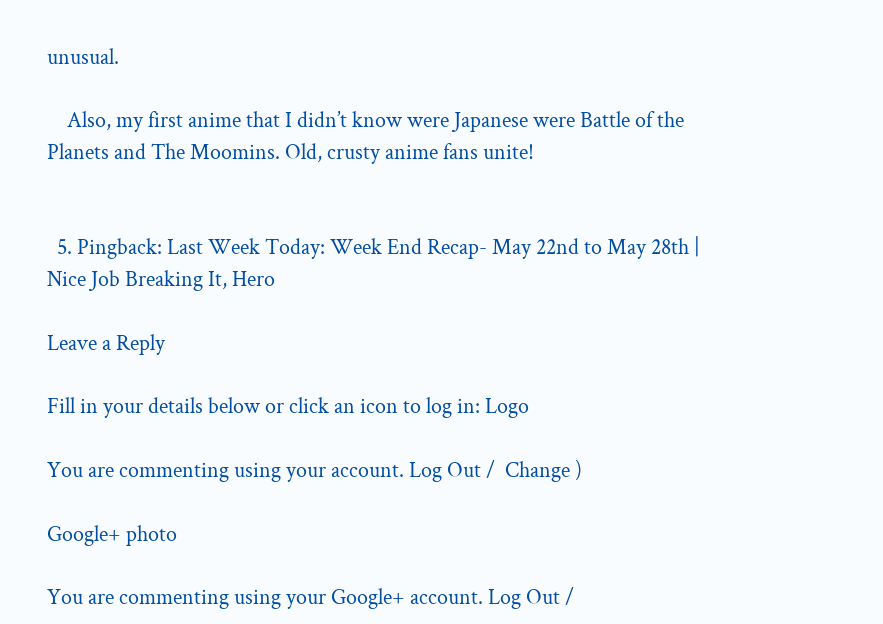unusual.

    Also, my first anime that I didn’t know were Japanese were Battle of the Planets and The Moomins. Old, crusty anime fans unite!


  5. Pingback: Last Week Today: Week End Recap- May 22nd to May 28th | Nice Job Breaking It, Hero

Leave a Reply

Fill in your details below or click an icon to log in: Logo

You are commenting using your account. Log Out /  Change )

Google+ photo

You are commenting using your Google+ account. Log Out /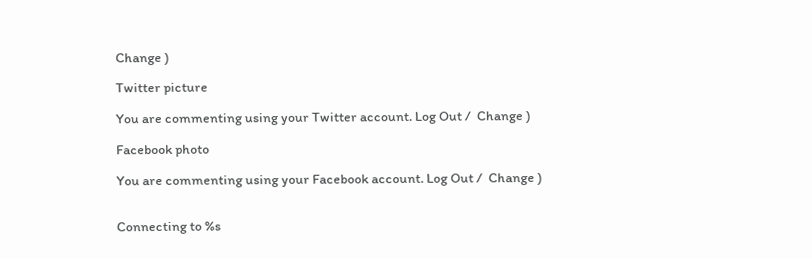Change )

Twitter picture

You are commenting using your Twitter account. Log Out /  Change )

Facebook photo

You are commenting using your Facebook account. Log Out /  Change )


Connecting to %s